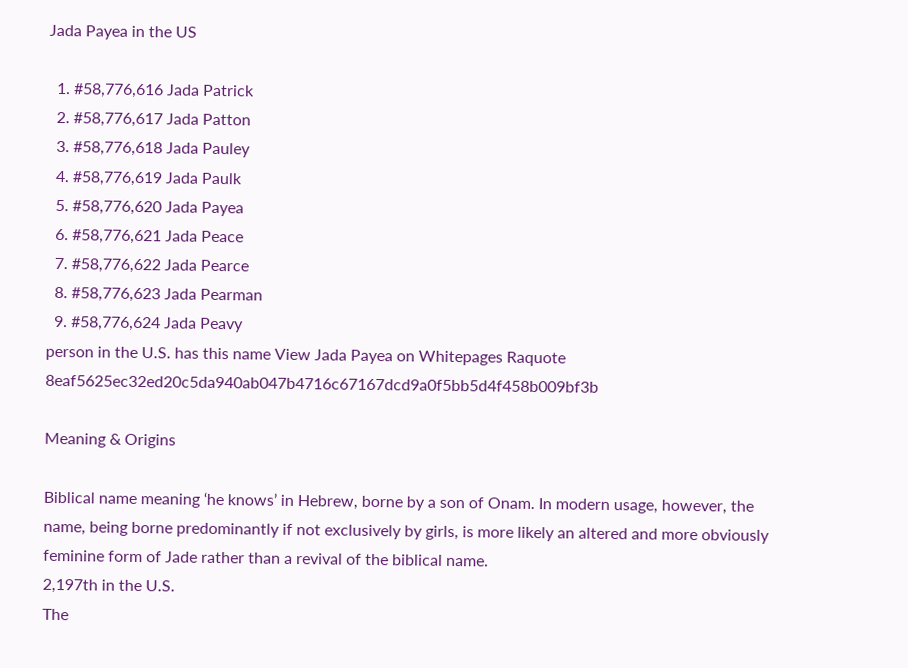Jada Payea in the US

  1. #58,776,616 Jada Patrick
  2. #58,776,617 Jada Patton
  3. #58,776,618 Jada Pauley
  4. #58,776,619 Jada Paulk
  5. #58,776,620 Jada Payea
  6. #58,776,621 Jada Peace
  7. #58,776,622 Jada Pearce
  8. #58,776,623 Jada Pearman
  9. #58,776,624 Jada Peavy
person in the U.S. has this name View Jada Payea on Whitepages Raquote 8eaf5625ec32ed20c5da940ab047b4716c67167dcd9a0f5bb5d4f458b009bf3b

Meaning & Origins

Biblical name meaning ‘he knows’ in Hebrew, borne by a son of Onam. In modern usage, however, the name, being borne predominantly if not exclusively by girls, is more likely an altered and more obviously feminine form of Jade rather than a revival of the biblical name.
2,197th in the U.S.
The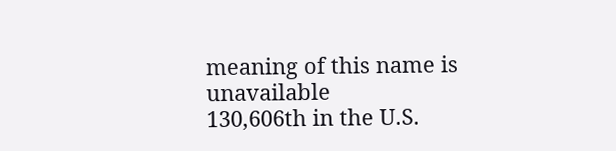meaning of this name is unavailable
130,606th in the U.S.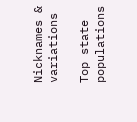Nicknames & variations

Top state populations